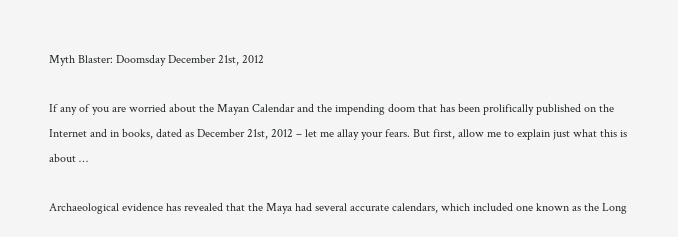Myth Blaster: Doomsday December 21st, 2012

If any of you are worried about the Mayan Calendar and the impending doom that has been prolifically published on the Internet and in books, dated as December 21st, 2012 – let me allay your fears. But first, allow me to explain just what this is about …

Archaeological evidence has revealed that the Maya had several accurate calendars, which included one known as the Long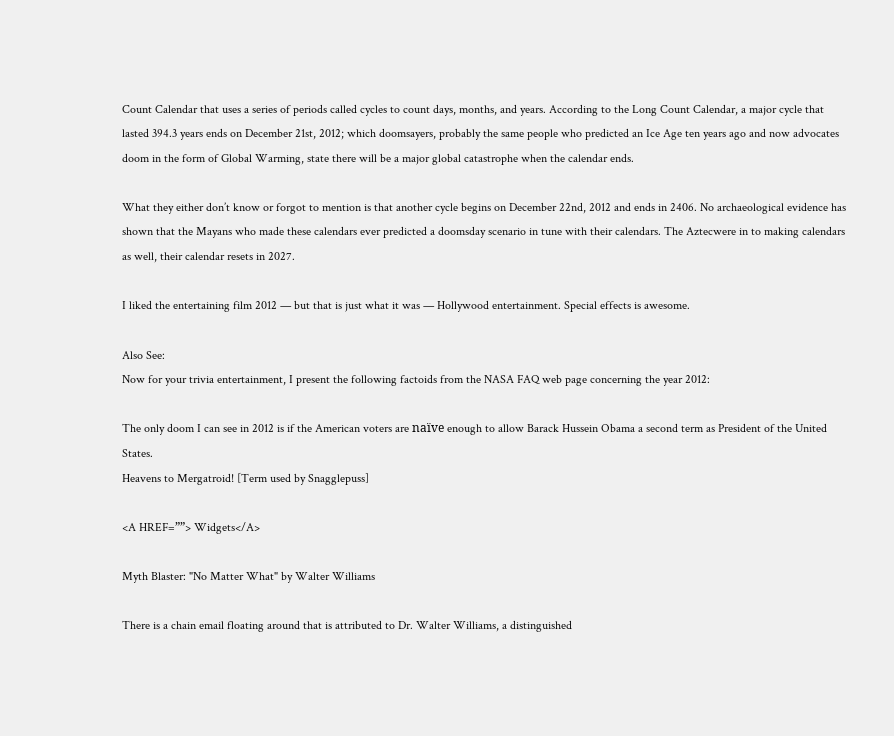Count Calendar that uses a series of periods called cycles to count days, months, and years. According to the Long Count Calendar, a major cycle that lasted 394.3 years ends on December 21st, 2012; which doomsayers, probably the same people who predicted an Ice Age ten years ago and now advocates doom in the form of Global Warming, state there will be a major global catastrophe when the calendar ends.

What they either don’t know or forgot to mention is that another cycle begins on December 22nd, 2012 and ends in 2406. No archaeological evidence has shown that the Mayans who made these calendars ever predicted a doomsday scenario in tune with their calendars. The Aztecwere in to making calendars as well, their calendar resets in 2027.

I liked the entertaining film 2012 — but that is just what it was — Hollywood entertainment. Special effects is awesome.

Also See:
Now for your trivia entertainment, I present the following factoids from the NASA FAQ web page concerning the year 2012:

The only doom I can see in 2012 is if the American voters are naïve enough to allow Barack Hussein Obama a second term as President of the United States.
Heavens to Mergatroid! [Term used by Snagglepuss]

<A HREF=””> Widgets</A>

Myth Blaster: "No Matter What" by Walter Williams

There is a chain email floating around that is attributed to Dr. Walter Williams, a distinguished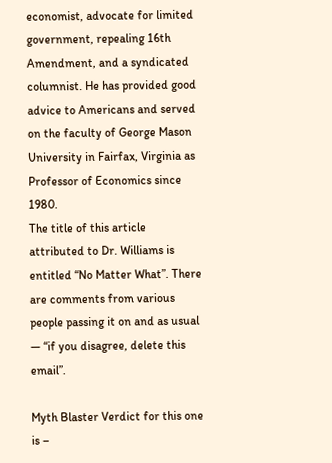economist, advocate for limited government, repealing 16th Amendment, and a syndicated columnist. He has provided good advice to Americans and served on the faculty of George Mason University in Fairfax, Virginia as Professor of Economics since 1980.
The title of this article attributed to Dr. Williams is entitled “No Matter What”. There are comments from various people passing it on and as usual — “if you disagree, delete this email”.

Myth Blaster Verdict for this one is –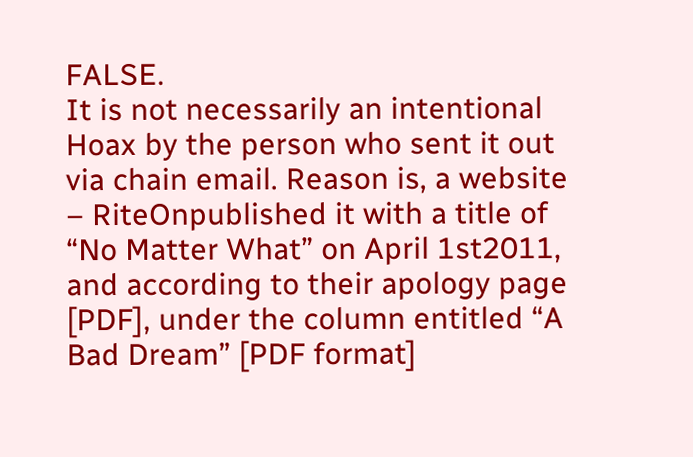FALSE.
It is not necessarily an intentional Hoax by the person who sent it out via chain email. Reason is, a website – RiteOnpublished it with a title of “No Matter What” on April 1st2011, and according to their apology page [PDF], under the column entitled “A Bad Dream” [PDF format]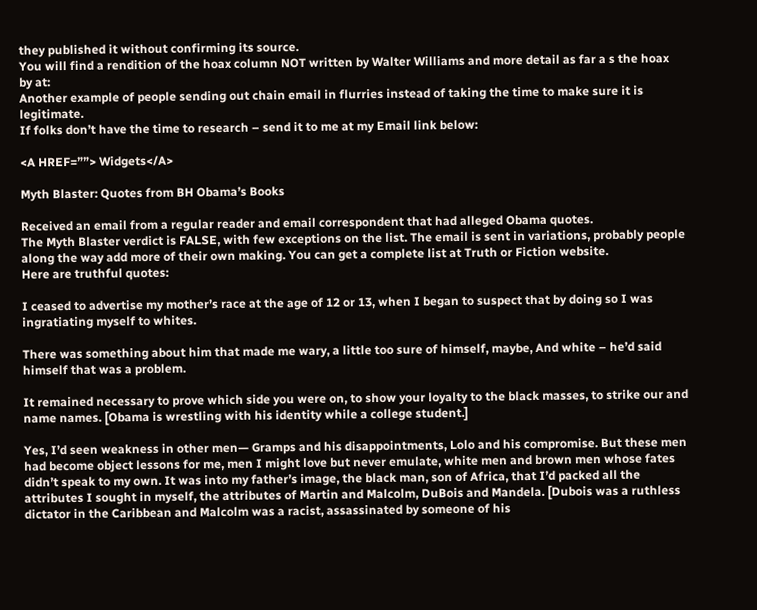they published it without confirming its source.
You will find a rendition of the hoax column NOT written by Walter Williams and more detail as far a s the hoax by at:
Another example of people sending out chain email in flurries instead of taking the time to make sure it is legitimate.
If folks don’t have the time to research – send it to me at my Email link below:

<A HREF=””> Widgets</A>

Myth Blaster: Quotes from BH Obama’s Books

Received an email from a regular reader and email correspondent that had alleged Obama quotes.
The Myth Blaster verdict is FALSE, with few exceptions on the list. The email is sent in variations, probably people along the way add more of their own making. You can get a complete list at Truth or Fiction website.
Here are truthful quotes:

I ceased to advertise my mother’s race at the age of 12 or 13, when I began to suspect that by doing so I was ingratiating myself to whites.

There was something about him that made me wary, a little too sure of himself, maybe, And white – he’d said himself that was a problem.

It remained necessary to prove which side you were on, to show your loyalty to the black masses, to strike our and name names. [Obama is wrestling with his identity while a college student.]

Yes, I’d seen weakness in other men— Gramps and his disappointments, Lolo and his compromise. But these men had become object lessons for me, men I might love but never emulate, white men and brown men whose fates didn’t speak to my own. It was into my father’s image, the black man, son of Africa, that I’d packed all the attributes I sought in myself, the attributes of Martin and Malcolm, DuBois and Mandela. [Dubois was a ruthless dictator in the Caribbean and Malcolm was a racist, assassinated by someone of his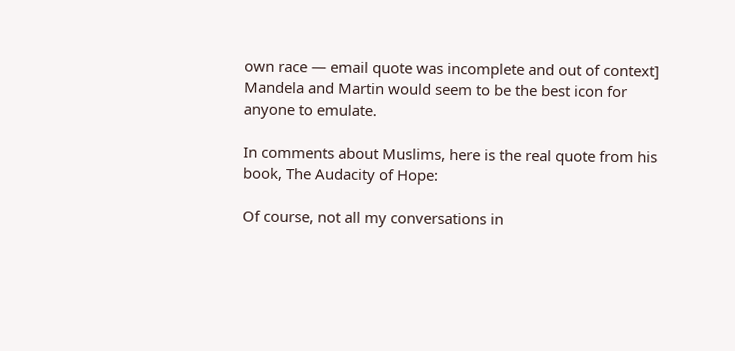own race — email quote was incomplete and out of context] Mandela and Martin would seem to be the best icon for anyone to emulate.

In comments about Muslims, here is the real quote from his book, The Audacity of Hope:

Of course, not all my conversations in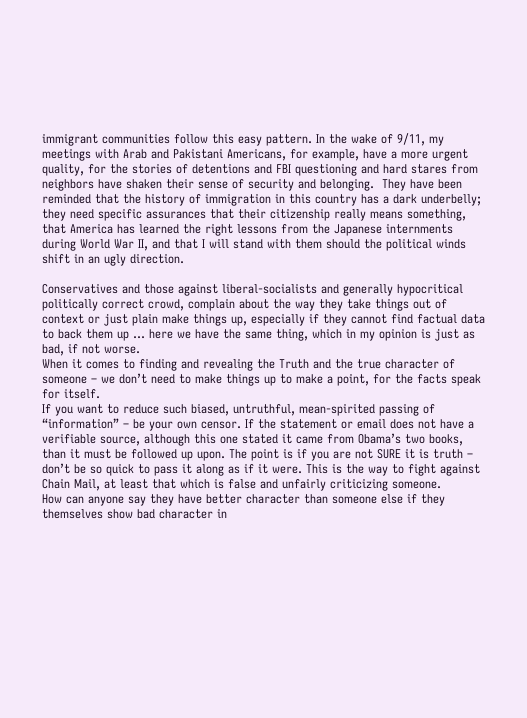immigrant communities follow this easy pattern. In the wake of 9/11, my meetings with Arab and Pakistani Americans, for example, have a more urgent quality, for the stories of detentions and FBI questioning and hard stares from neighbors have shaken their sense of security and belonging.  They have been reminded that the history of immigration in this country has a dark underbelly; they need specific assurances that their citizenship really means something, that America has learned the right lessons from the Japanese internments during World War II, and that I will stand with them should the political winds shift in an ugly direction.

Conservatives and those against liberal-socialists and generally hypocritical politically correct crowd, complain about the way they take things out of context or just plain make things up, especially if they cannot find factual data to back them up … here we have the same thing, which in my opinion is just as bad, if not worse.
When it comes to finding and revealing the Truth and the true character of someone – we don’t need to make things up to make a point, for the facts speak for itself.
If you want to reduce such biased, untruthful, mean-spirited passing of “information” – be your own censor. If the statement or email does not have a verifiable source, although this one stated it came from Obama’s two books, than it must be followed up upon. The point is if you are not SURE it is truth – don’t be so quick to pass it along as if it were. This is the way to fight against Chain Mail, at least that which is false and unfairly criticizing someone.
How can anyone say they have better character than someone else if they themselves show bad character in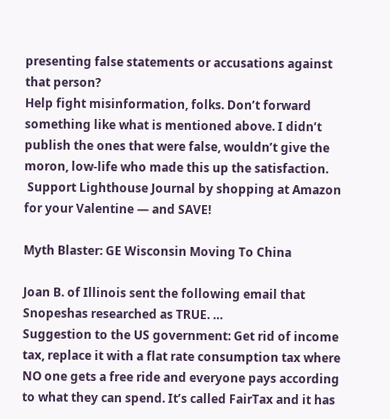presenting false statements or accusations against that person?
Help fight misinformation, folks. Don’t forward something like what is mentioned above. I didn’t publish the ones that were false, wouldn’t give the moron, low-life who made this up the satisfaction.
 Support Lighthouse Journal by shopping at Amazon for your Valentine — and SAVE!

Myth Blaster: GE Wisconsin Moving To China

Joan B. of Illinois sent the following email that Snopeshas researched as TRUE. …
Suggestion to the US government: Get rid of income tax, replace it with a flat rate consumption tax where NO one gets a free ride and everyone pays according to what they can spend. It’s called FairTax and it has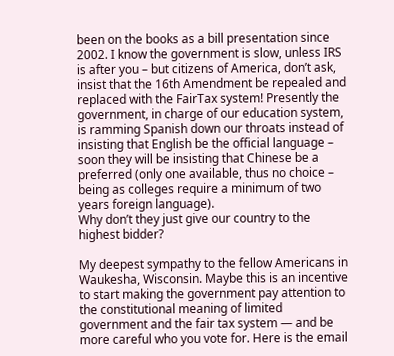been on the books as a bill presentation since 2002. I know the government is slow, unless IRS is after you – but citizens of America, don’t ask, insist that the 16th Amendment be repealed and replaced with the FairTax system! Presently the government, in charge of our education system, is ramming Spanish down our throats instead of insisting that English be the official language – soon they will be insisting that Chinese be a preferred (only one available, thus no choice – being as colleges require a minimum of two years foreign language).
Why don’t they just give our country to the highest bidder?

My deepest sympathy to the fellow Americans in Waukesha, Wisconsin. Maybe this is an incentive to start making the government pay attention to the constitutional meaning of limited government and the fair tax system — and be more careful who you vote for. Here is the email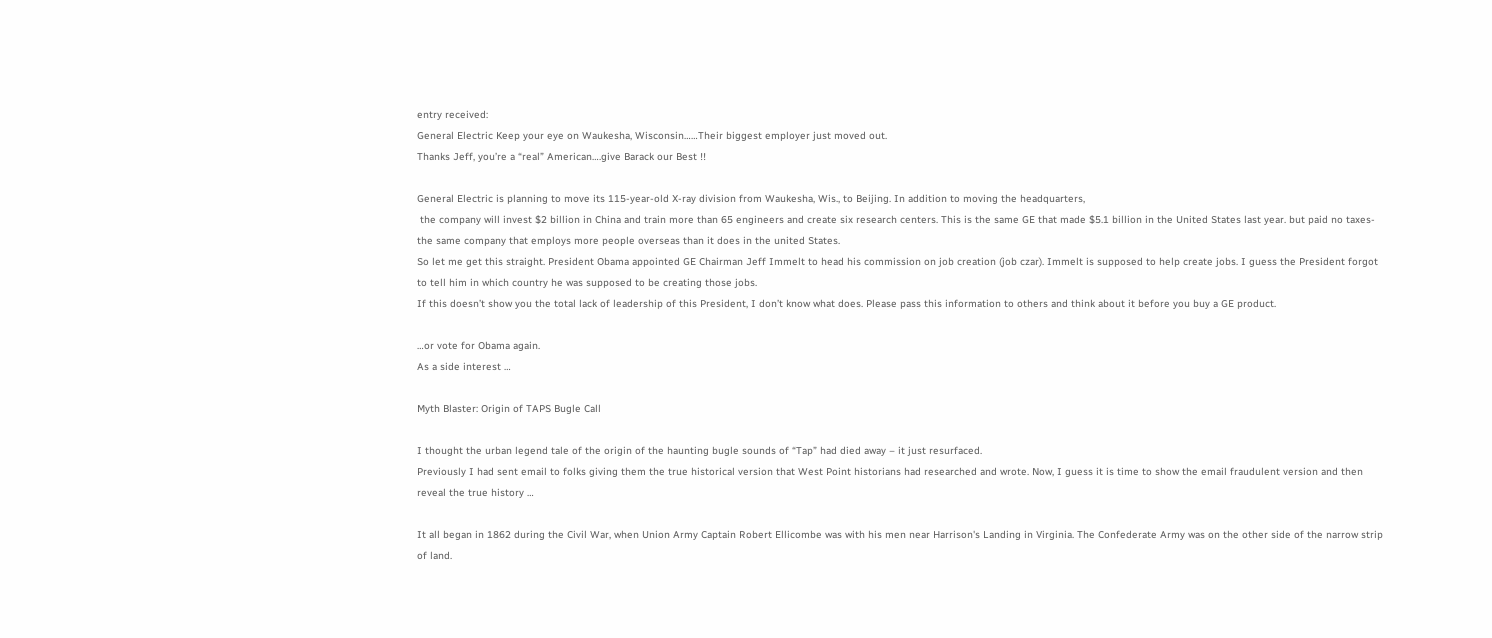entry received:
General Electric Keep your eye on Waukesha, Wisconsin……Their biggest employer just moved out.
Thanks Jeff, you’re a “real” American….give Barack our Best !!

General Electric is planning to move its 115-year-old X-ray division from Waukesha, Wis., to Beijing. In addition to moving the headquarters,
 the company will invest $2 billion in China and train more than 65 engineers and create six research centers. This is the same GE that made $5.1 billion in the United States last year. but paid no taxes-the same company that employs more people overseas than it does in the united States.
So let me get this straight. President Obama appointed GE Chairman Jeff Immelt to head his commission on job creation (job czar). Immelt is supposed to help create jobs. I guess the President forgot to tell him in which country he was supposed to be creating those jobs.
If this doesn’t show you the total lack of leadership of this President, I don’t know what does. Please pass this information to others and think about it before you buy a GE product.

…or vote for Obama again.
As a side interest …

Myth Blaster: Origin of TAPS Bugle Call

I thought the urban legend tale of the origin of the haunting bugle sounds of “Tap” had died away – it just resurfaced.
Previously I had sent email to folks giving them the true historical version that West Point historians had researched and wrote. Now, I guess it is time to show the email fraudulent version and then reveal the true history …

It all began in 1862 during the Civil War, when Union Army Captain Robert Ellicombe was with his men near Harrison's Landing in Virginia. The Confederate Army was on the other side of the narrow strip of land.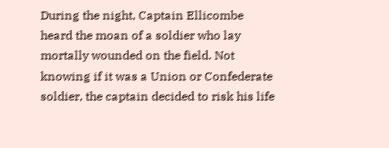During the night, Captain Ellicombe heard the moan of a soldier who lay mortally wounded on the field. Not knowing if it was a Union or Confederate soldier, the captain decided to risk his life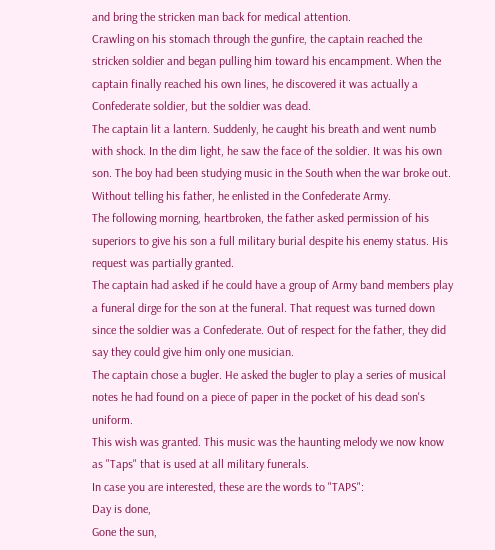and bring the stricken man back for medical attention.
Crawling on his stomach through the gunfire, the captain reached the stricken soldier and began pulling him toward his encampment. When the captain finally reached his own lines, he discovered it was actually a Confederate soldier, but the soldier was dead.
The captain lit a lantern. Suddenly, he caught his breath and went numb with shock. In the dim light, he saw the face of the soldier. It was his own son. The boy had been studying music in the South when the war broke out. Without telling his father, he enlisted in the Confederate Army.
The following morning, heartbroken, the father asked permission of his superiors to give his son a full military burial despite his enemy status. His request was partially granted.
The captain had asked if he could have a group of Army band members play a funeral dirge for the son at the funeral. That request was turned down since the soldier was a Confederate. Out of respect for the father, they did say they could give him only one musician.
The captain chose a bugler. He asked the bugler to play a series of musical notes he had found on a piece of paper in the pocket of his dead son's uniform.
This wish was granted. This music was the haunting melody we now know as "Taps" that is used at all military funerals.
In case you are interested, these are the words to "TAPS":
Day is done,
Gone the sun,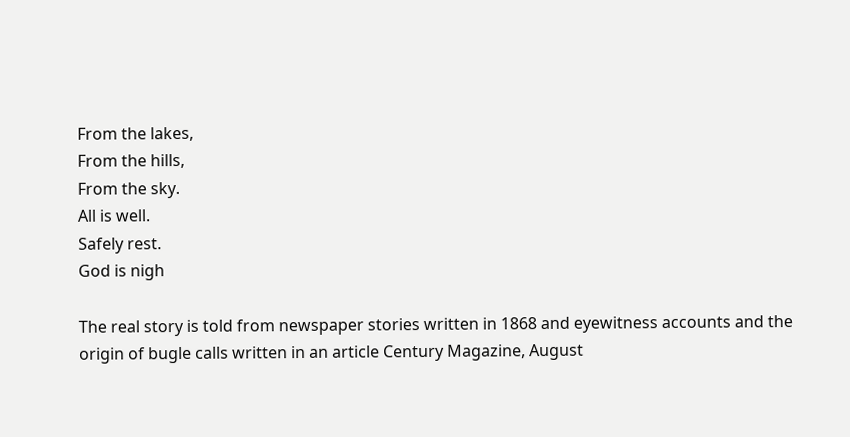From the lakes,
From the hills,
From the sky.
All is well.
Safely rest.
God is nigh

The real story is told from newspaper stories written in 1868 and eyewitness accounts and the origin of bugle calls written in an article Century Magazine, August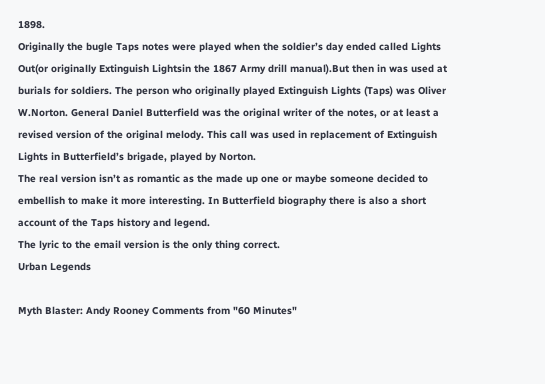1898.
Originally the bugle Taps notes were played when the soldier’s day ended called Lights Out(or originally Extinguish Lightsin the 1867 Army drill manual).But then in was used at burials for soldiers. The person who originally played Extinguish Lights (Taps) was Oliver W.Norton. General Daniel Butterfield was the original writer of the notes, or at least a revised version of the original melody. This call was used in replacement of Extinguish Lights in Butterfield’s brigade, played by Norton.
The real version isn’t as romantic as the made up one or maybe someone decided to embellish to make it more interesting. In Butterfield biography there is also a short account of the Taps history and legend.
The lyric to the email version is the only thing correct.
Urban Legends

Myth Blaster: Andy Rooney Comments from "60 Minutes"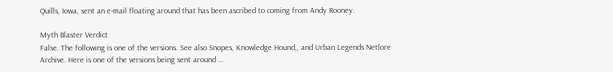Quills, Iowa, sent an e-mail floating around that has been ascribed to coming from Andy Rooney.

Myth Blaster Verdict
False. The following is one of the versions. See also Snopes, Knowledge Hound,, and Urban Legends Netlore Archive. Here is one of the versions being sent around …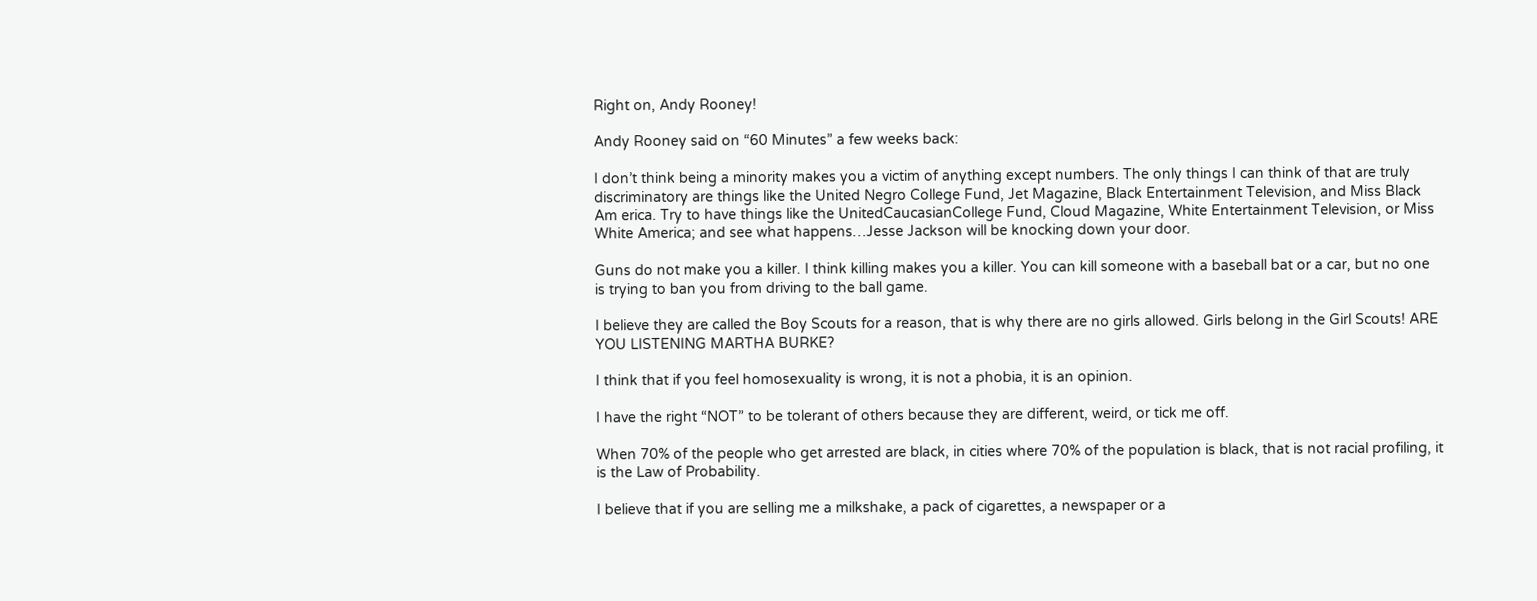Right on, Andy Rooney!

Andy Rooney said on “60 Minutes” a few weeks back:

I don’t think being a minority makes you a victim of anything except numbers. The only things I can think of that are truly discriminatory are things like the United Negro College Fund, Jet Magazine, Black Entertainment Television, and Miss Black Am erica. Try to have things like the UnitedCaucasianCollege Fund, Cloud Magazine, White Entertainment Television, or Miss White America; and see what happens…Jesse Jackson will be knocking down your door.

Guns do not make you a killer. I think killing makes you a killer. You can kill someone with a baseball bat or a car, but no one is trying to ban you from driving to the ball game.

I believe they are called the Boy Scouts for a reason, that is why there are no girls allowed. Girls belong in the Girl Scouts! ARE YOU LISTENING MARTHA BURKE?

I think that if you feel homosexuality is wrong, it is not a phobia, it is an opinion.

I have the right “NOT” to be tolerant of others because they are different, weird, or tick me off.

When 70% of the people who get arrested are black, in cities where 70% of the population is black, that is not racial profiling, it is the Law of Probability.

I believe that if you are selling me a milkshake, a pack of cigarettes, a newspaper or a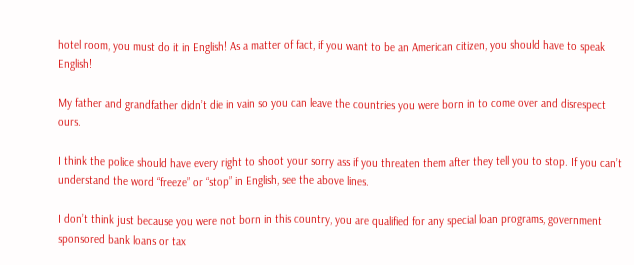hotel room, you must do it in English! As a matter of fact, if you want to be an American citizen, you should have to speak English!

My father and grandfather didn’t die in vain so you can leave the countries you were born in to come over and disrespect ours.

I think the police should have every right to shoot your sorry ass if you threaten them after they tell you to stop. If you can’t understand the word “freeze” or “stop” in English, see the above lines.

I don’t think just because you were not born in this country, you are qualified for any special loan programs, government sponsored bank loans or tax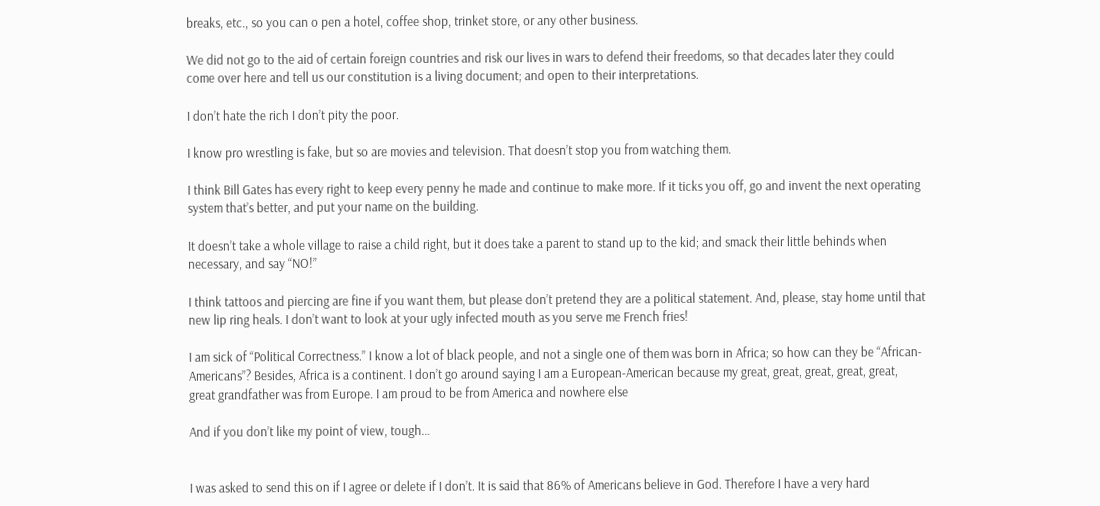breaks, etc., so you can o pen a hotel, coffee shop, trinket store, or any other business.

We did not go to the aid of certain foreign countries and risk our lives in wars to defend their freedoms, so that decades later they could come over here and tell us our constitution is a living document; and open to their interpretations.

I don’t hate the rich I don’t pity the poor.

I know pro wrestling is fake, but so are movies and television. That doesn’t stop you from watching them.

I think Bill Gates has every right to keep every penny he made and continue to make more. If it ticks you off, go and invent the next operating system that’s better, and put your name on the building.

It doesn’t take a whole village to raise a child right, but it does take a parent to stand up to the kid; and smack their little behinds when necessary, and say “NO!”

I think tattoos and piercing are fine if you want them, but please don’t pretend they are a political statement. And, please, stay home until that new lip ring heals. I don’t want to look at your ugly infected mouth as you serve me French fries!

I am sick of “Political Correctness.” I know a lot of black people, and not a single one of them was born in Africa; so how can they be “African-Americans”? Besides, Africa is a continent. I don’t go around saying I am a European-American because my great, great, great, great, great, great grandfather was from Europe. I am proud to be from America and nowhere else

And if you don’t like my point of view, tough…


I was asked to send this on if I agree or delete if I don’t. It is said that 86% of Americans believe in God. Therefore I have a very hard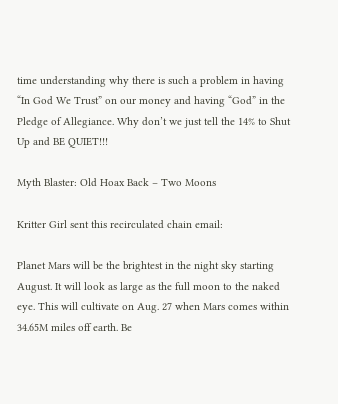time understanding why there is such a problem in having “In God We Trust” on our money and having “God” in the Pledge of Allegiance. Why don’t we just tell the 14% to Shut Up and BE QUIET!!!

Myth Blaster: Old Hoax Back – Two Moons

Kritter Girl sent this recirculated chain email:

Planet Mars will be the brightest in the night sky starting August. It will look as large as the full moon to the naked eye. This will cultivate on Aug. 27 when Mars comes within 34.65M miles off earth. Be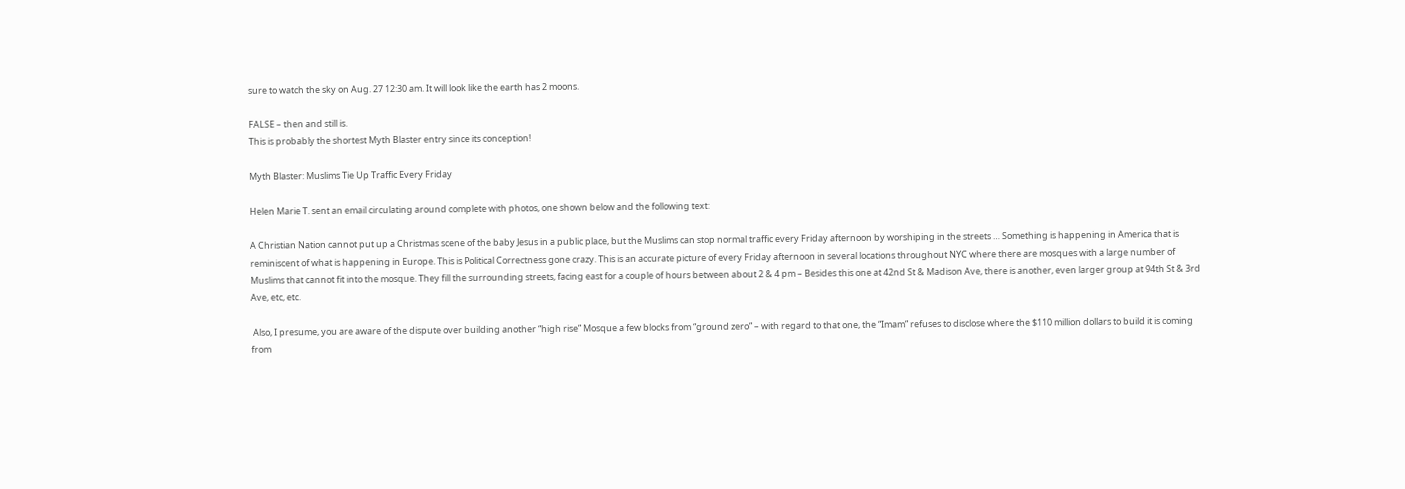sure to watch the sky on Aug. 27 12:30 am. It will look like the earth has 2 moons.

FALSE – then and still is.
This is probably the shortest Myth Blaster entry since its conception!

Myth Blaster: Muslims Tie Up Traffic Every Friday

Helen Marie T. sent an email circulating around complete with photos, one shown below and the following text:

A Christian Nation cannot put up a Christmas scene of the baby Jesus in a public place, but the Muslims can stop normal traffic every Friday afternoon by worshiping in the streets … Something is happening in America that is reminiscent of what is happening in Europe. This is Political Correctness gone crazy. This is an accurate picture of every Friday afternoon in several locations throughout NYC where there are mosques with a large number of Muslims that cannot fit into the mosque. They fill the surrounding streets, facing east for a couple of hours between about 2 & 4 pm – Besides this one at 42nd St & Madison Ave, there is another, even larger group at 94th St & 3rd Ave, etc, etc.

 Also, I presume, you are aware of the dispute over building another “high rise” Mosque a few blocks from “ground zero” – with regard to that one, the “Imam” refuses to disclose where the $110 million dollars to build it is coming from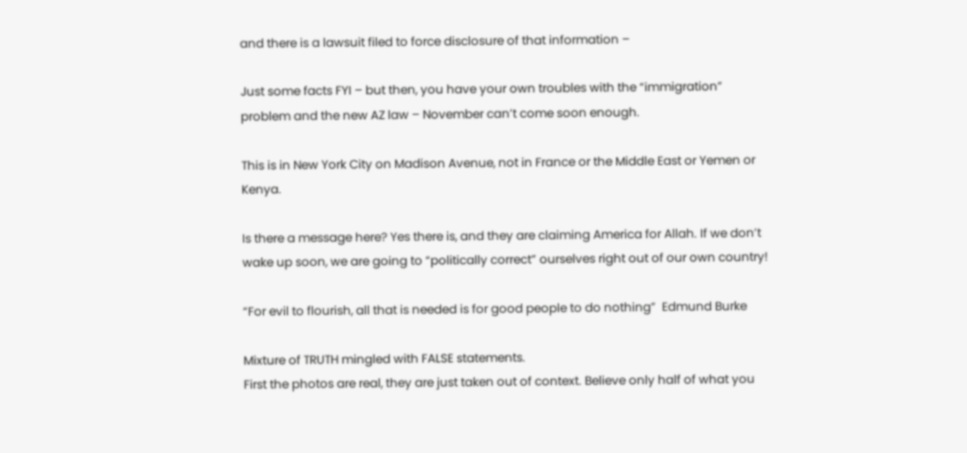and there is a lawsuit filed to force disclosure of that information –

Just some facts FYI – but then, you have your own troubles with the “immigration” problem and the new AZ law – November can’t come soon enough.

This is in New York City on Madison Avenue, not in France or the Middle East or Yemen or Kenya.

Is there a message here? Yes there is, and they are claiming America for Allah. If we don’t wake up soon, we are going to “politically correct” ourselves right out of our own country!

“For evil to flourish, all that is needed is for good people to do nothing”  Edmund Burke

Mixture of TRUTH mingled with FALSE statements.
First the photos are real, they are just taken out of context. Believe only half of what you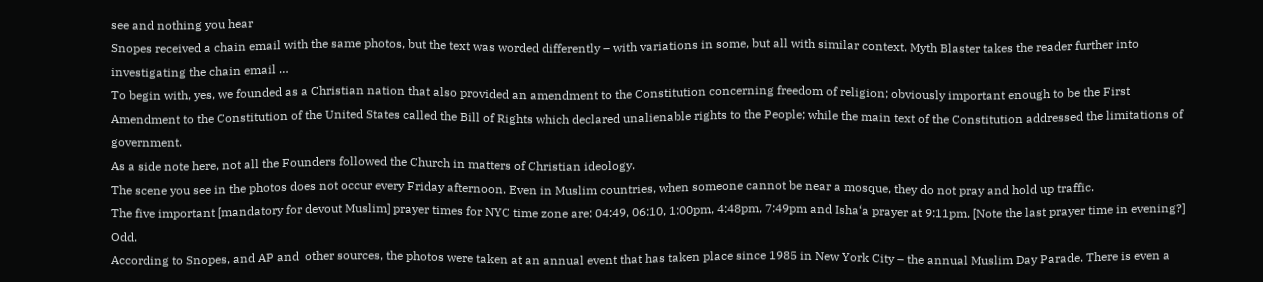see and nothing you hear
Snopes received a chain email with the same photos, but the text was worded differently – with variations in some, but all with similar context. Myth Blaster takes the reader further into investigating the chain email …
To begin with, yes, we founded as a Christian nation that also provided an amendment to the Constitution concerning freedom of religion; obviously important enough to be the First Amendment to the Constitution of the United States called the Bill of Rights which declared unalienable rights to the People; while the main text of the Constitution addressed the limitations of government.
As a side note here, not all the Founders followed the Church in matters of Christian ideology.
The scene you see in the photos does not occur every Friday afternoon. Even in Muslim countries, when someone cannot be near a mosque, they do not pray and hold up traffic.
The five important [mandatory for devout Muslim] prayer times for NYC time zone are: 04:49, 06:10, 1:00pm, 4:48pm, 7:49pm and Isha‘a prayer at 9:11pm. [Note the last prayer time in evening?] Odd.
According to Snopes, and AP and  other sources, the photos were taken at an annual event that has taken place since 1985 in New York City – the annual Muslim Day Parade. There is even a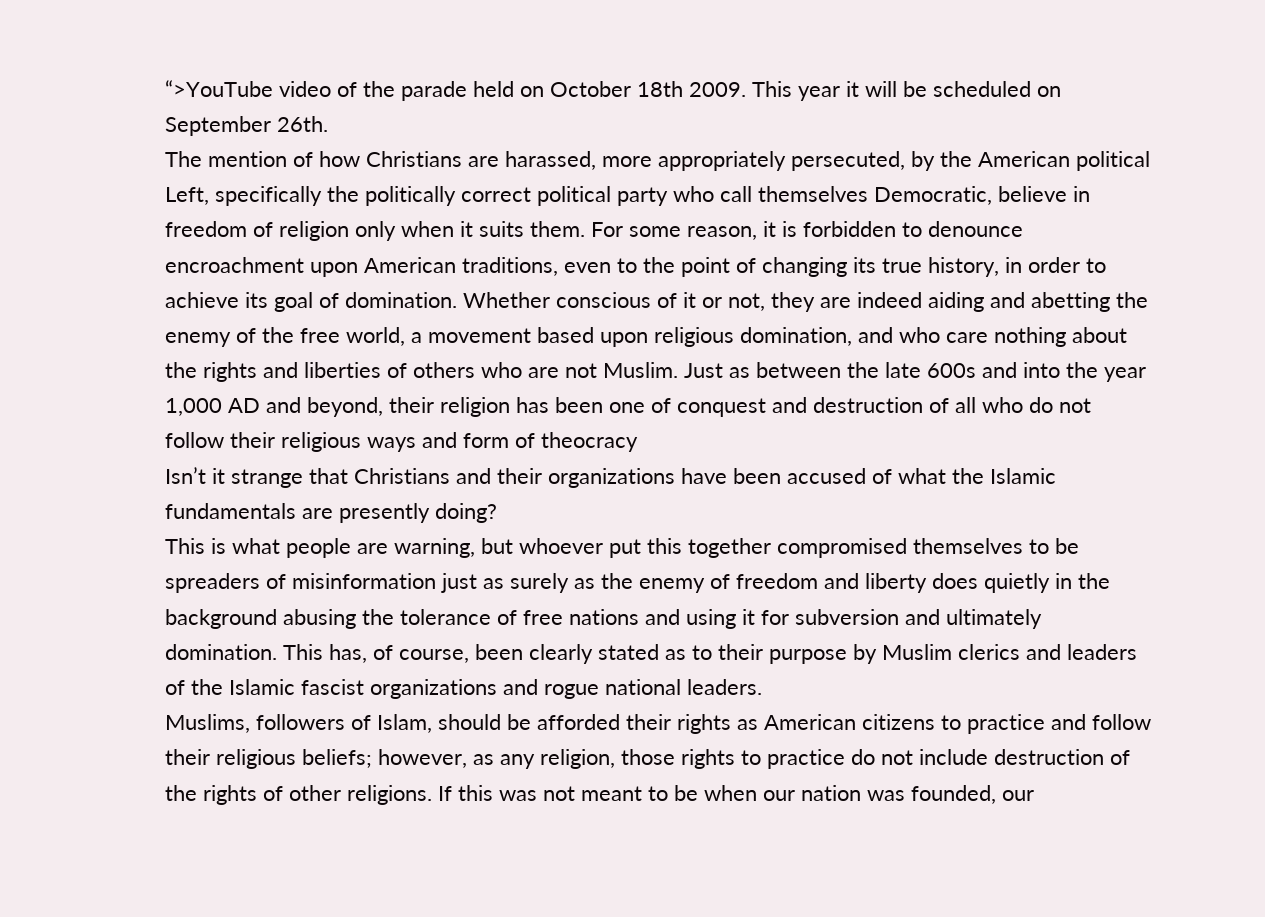“>YouTube video of the parade held on October 18th 2009. This year it will be scheduled on September 26th.
The mention of how Christians are harassed, more appropriately persecuted, by the American political Left, specifically the politically correct political party who call themselves Democratic, believe in freedom of religion only when it suits them. For some reason, it is forbidden to denounce encroachment upon American traditions, even to the point of changing its true history, in order to achieve its goal of domination. Whether conscious of it or not, they are indeed aiding and abetting the enemy of the free world, a movement based upon religious domination, and who care nothing about the rights and liberties of others who are not Muslim. Just as between the late 600s and into the year 1,000 AD and beyond, their religion has been one of conquest and destruction of all who do not follow their religious ways and form of theocracy
Isn’t it strange that Christians and their organizations have been accused of what the Islamic fundamentals are presently doing?
This is what people are warning, but whoever put this together compromised themselves to be spreaders of misinformation just as surely as the enemy of freedom and liberty does quietly in the background abusing the tolerance of free nations and using it for subversion and ultimately domination. This has, of course, been clearly stated as to their purpose by Muslim clerics and leaders of the Islamic fascist organizations and rogue national leaders.
Muslims, followers of Islam, should be afforded their rights as American citizens to practice and follow their religious beliefs; however, as any religion, those rights to practice do not include destruction of the rights of other religions. If this was not meant to be when our nation was founded, our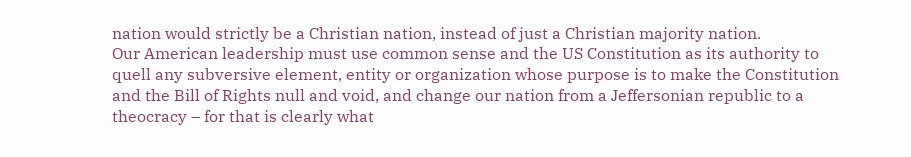nation would strictly be a Christian nation, instead of just a Christian majority nation.
Our American leadership must use common sense and the US Constitution as its authority to quell any subversive element, entity or organization whose purpose is to make the Constitution and the Bill of Rights null and void, and change our nation from a Jeffersonian republic to a theocracy – for that is clearly what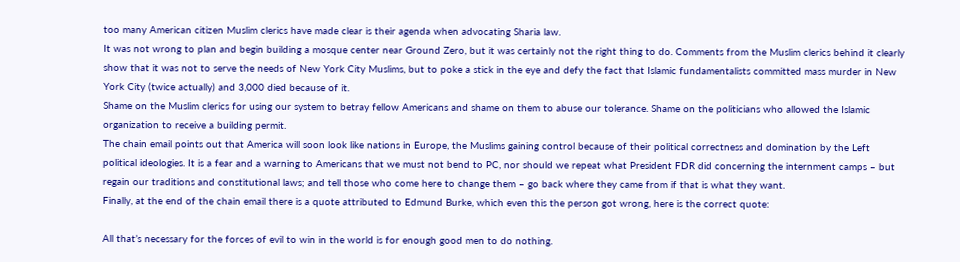too many American citizen Muslim clerics have made clear is their agenda when advocating Sharia law.
It was not wrong to plan and begin building a mosque center near Ground Zero, but it was certainly not the right thing to do. Comments from the Muslim clerics behind it clearly show that it was not to serve the needs of New York City Muslims, but to poke a stick in the eye and defy the fact that Islamic fundamentalists committed mass murder in New York City (twice actually) and 3,000 died because of it.
Shame on the Muslim clerics for using our system to betray fellow Americans and shame on them to abuse our tolerance. Shame on the politicians who allowed the Islamic organization to receive a building permit.
The chain email points out that America will soon look like nations in Europe, the Muslims gaining control because of their political correctness and domination by the Left political ideologies. It is a fear and a warning to Americans that we must not bend to PC, nor should we repeat what President FDR did concerning the internment camps – but regain our traditions and constitutional laws; and tell those who come here to change them – go back where they came from if that is what they want.
Finally, at the end of the chain email there is a quote attributed to Edmund Burke, which even this the person got wrong, here is the correct quote:

All that’s necessary for the forces of evil to win in the world is for enough good men to do nothing.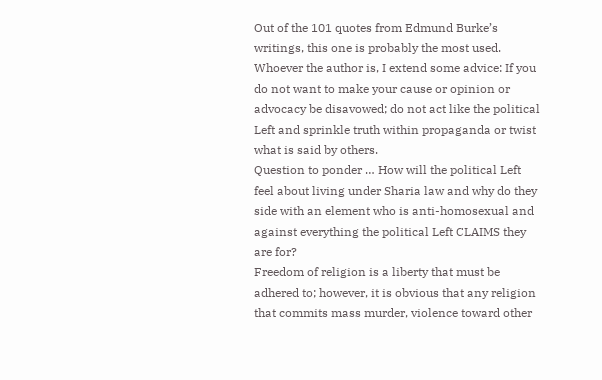Out of the 101 quotes from Edmund Burke’s writings, this one is probably the most used.
Whoever the author is, I extend some advice: If you do not want to make your cause or opinion or advocacy be disavowed; do not act like the political Left and sprinkle truth within propaganda or twist what is said by others.
Question to ponder … How will the political Left feel about living under Sharia law and why do they side with an element who is anti-homosexual and against everything the political Left CLAIMS they are for?
Freedom of religion is a liberty that must be adhered to; however, it is obvious that any religion that commits mass murder, violence toward other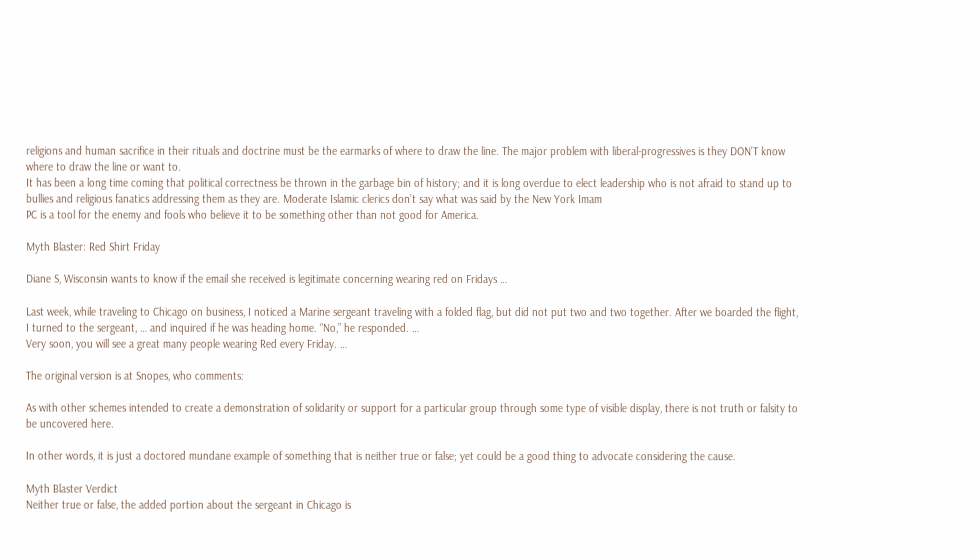religions and human sacrifice in their rituals and doctrine must be the earmarks of where to draw the line. The major problem with liberal-progressives is they DON’T know where to draw the line or want to.
It has been a long time coming that political correctness be thrown in the garbage bin of history; and it is long overdue to elect leadership who is not afraid to stand up to bullies and religious fanatics addressing them as they are. Moderate Islamic clerics don’t say what was said by the New York Imam
PC is a tool for the enemy and fools who believe it to be something other than not good for America.

Myth Blaster: Red Shirt Friday

Diane S, Wisconsin wants to know if the email she received is legitimate concerning wearing red on Fridays …

Last week, while traveling to Chicago on business, I noticed a Marine sergeant traveling with a folded flag, but did not put two and two together. After we boarded the flight, I turned to the sergeant, … and inquired if he was heading home. “No,” he responded. …
Very soon, you will see a great many people wearing Red every Friday. …

The original version is at Snopes, who comments:

As with other schemes intended to create a demonstration of solidarity or support for a particular group through some type of visible display, there is not truth or falsity to be uncovered here.

In other words, it is just a doctored mundane example of something that is neither true or false; yet could be a good thing to advocate considering the cause.

Myth Blaster Verdict
Neither true or false, the added portion about the sergeant in Chicago is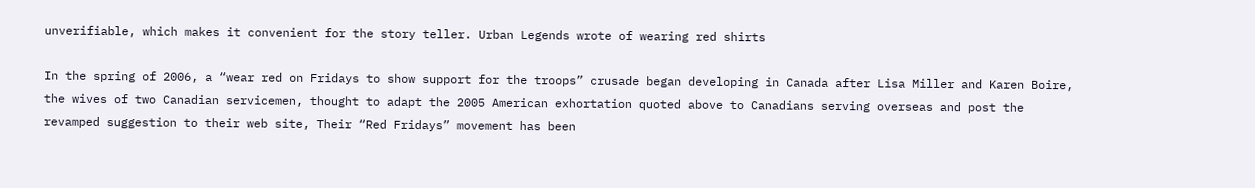unverifiable, which makes it convenient for the story teller. Urban Legends wrote of wearing red shirts

In the spring of 2006, a “wear red on Fridays to show support for the troops” crusade began developing in Canada after Lisa Miller and Karen Boire, the wives of two Canadian servicemen, thought to adapt the 2005 American exhortation quoted above to Canadians serving overseas and post the revamped suggestion to their web site, Their “Red Fridays” movement has been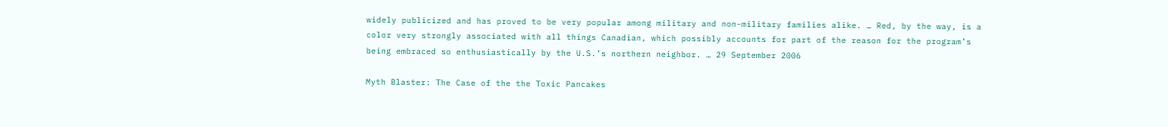widely publicized and has proved to be very popular among military and non-military families alike. … Red, by the way, is a color very strongly associated with all things Canadian, which possibly accounts for part of the reason for the program’s being embraced so enthusiastically by the U.S.’s northern neighbor. … 29 September 2006

Myth Blaster: The Case of the the Toxic Pancakes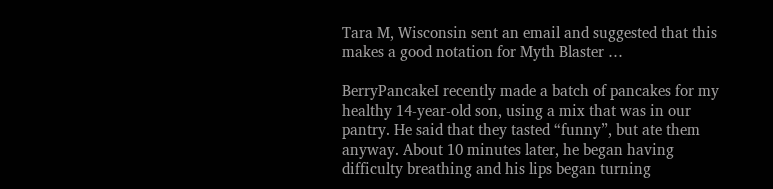Tara M, Wisconsin sent an email and suggested that this makes a good notation for Myth Blaster …

BerryPancakeI recently made a batch of pancakes for my healthy 14-year-old son, using a mix that was in our pantry. He said that they tasted “funny”, but ate them anyway. About 10 minutes later, he began having difficulty breathing and his lips began turning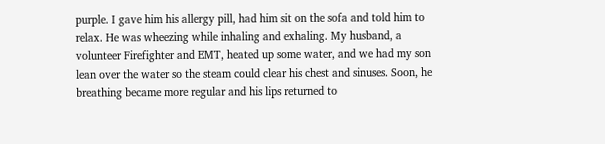purple. I gave him his allergy pill, had him sit on the sofa and told him to relax. He was wheezing while inhaling and exhaling. My husband, a volunteer Firefighter and EMT, heated up some water, and we had my son lean over the water so the steam could clear his chest and sinuses. Soon, he breathing became more regular and his lips returned to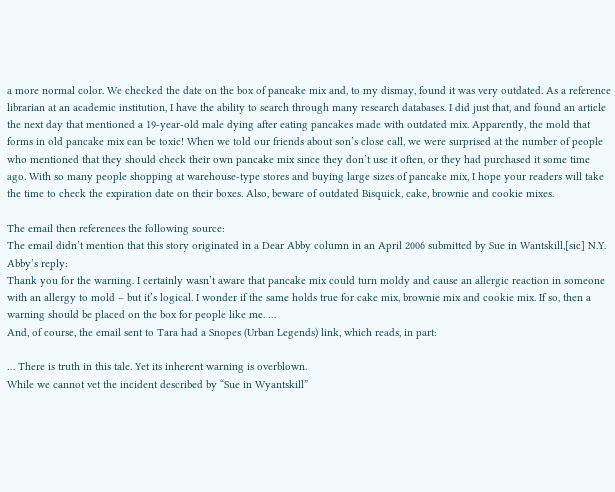a more normal color. We checked the date on the box of pancake mix and, to my dismay, found it was very outdated. As a reference librarian at an academic institution, I have the ability to search through many research databases. I did just that, and found an article the next day that mentioned a 19-year-old male dying after eating pancakes made with outdated mix. Apparently, the mold that forms in old pancake mix can be toxic! When we told our friends about son’s close call, we were surprised at the number of people who mentioned that they should check their own pancake mix since they don’t use it often, or they had purchased it some time ago. With so many people shopping at warehouse-type stores and buying large sizes of pancake mix, I hope your readers will take the time to check the expiration date on their boxes. Also, beware of outdated Bisquick, cake, brownie and cookie mixes.

The email then references the following source:
The email didn’t mention that this story originated in a Dear Abby column in an April 2006 submitted by Sue in Wantskill,[sic] N.Y. Abby’s reply:
Thank you for the warning. I certainly wasn’t aware that pancake mix could turn moldy and cause an allergic reaction in someone with an allergy to mold – but it’s logical. I wonder if the same holds true for cake mix, brownie mix and cookie mix. If so, then a warning should be placed on the box for people like me. …
And, of course, the email sent to Tara had a Snopes (Urban Legends) link, which reads, in part:

… There is truth in this tale. Yet its inherent warning is overblown.
While we cannot vet the incident described by “Sue in Wyantskill”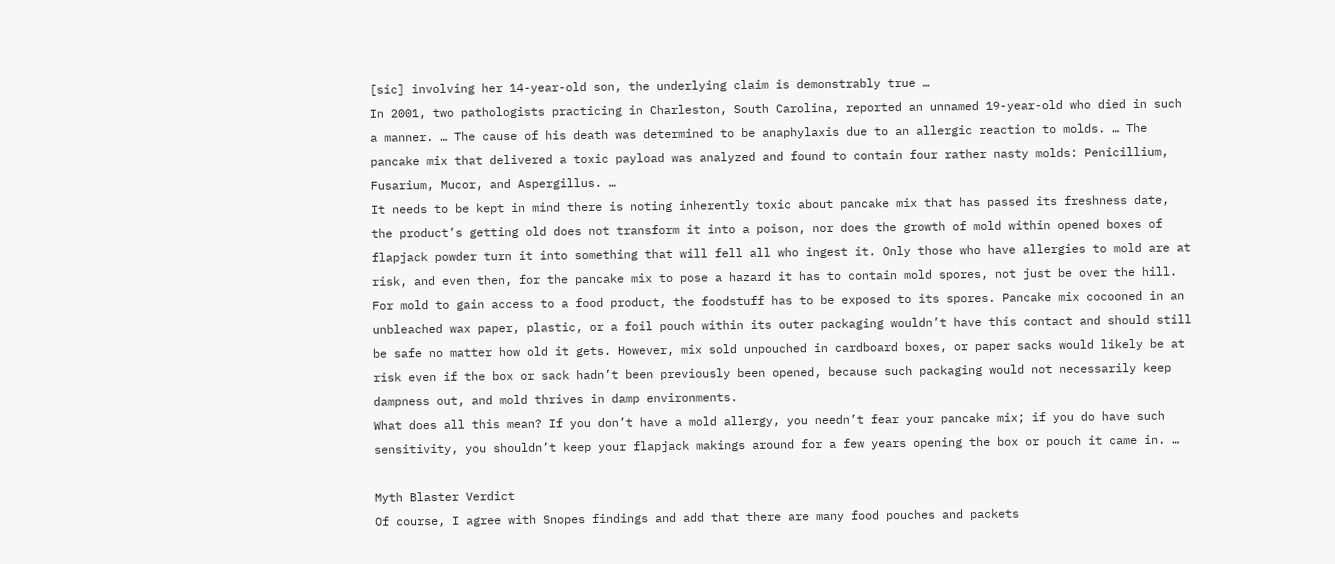[sic] involving her 14-year-old son, the underlying claim is demonstrably true …
In 2001, two pathologists practicing in Charleston, South Carolina, reported an unnamed 19-year-old who died in such a manner. … The cause of his death was determined to be anaphylaxis due to an allergic reaction to molds. … The pancake mix that delivered a toxic payload was analyzed and found to contain four rather nasty molds: Penicillium, Fusarium, Mucor, and Aspergillus. …
It needs to be kept in mind there is noting inherently toxic about pancake mix that has passed its freshness date, the product’s getting old does not transform it into a poison, nor does the growth of mold within opened boxes of flapjack powder turn it into something that will fell all who ingest it. Only those who have allergies to mold are at risk, and even then, for the pancake mix to pose a hazard it has to contain mold spores, not just be over the hill. For mold to gain access to a food product, the foodstuff has to be exposed to its spores. Pancake mix cocooned in an unbleached wax paper, plastic, or a foil pouch within its outer packaging wouldn’t have this contact and should still be safe no matter how old it gets. However, mix sold unpouched in cardboard boxes, or paper sacks would likely be at risk even if the box or sack hadn’t been previously been opened, because such packaging would not necessarily keep dampness out, and mold thrives in damp environments.
What does all this mean? If you don’t have a mold allergy, you needn’t fear your pancake mix; if you do have such sensitivity, you shouldn’t keep your flapjack makings around for a few years opening the box or pouch it came in. …

Myth Blaster Verdict
Of course, I agree with Snopes findings and add that there are many food pouches and packets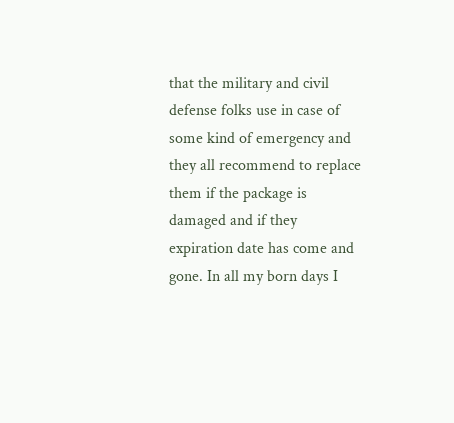that the military and civil defense folks use in case of some kind of emergency and they all recommend to replace them if the package is damaged and if they expiration date has come and gone. In all my born days I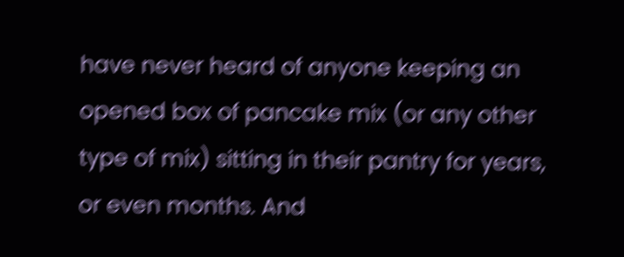have never heard of anyone keeping an opened box of pancake mix (or any other type of mix) sitting in their pantry for years, or even months. And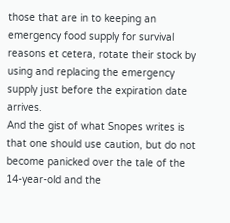those that are in to keeping an emergency food supply for survival reasons et cetera, rotate their stock by using and replacing the emergency supply just before the expiration date arrives.
And the gist of what Snopes writes is that one should use caution, but do not become panicked over the tale of the 14-year-old and the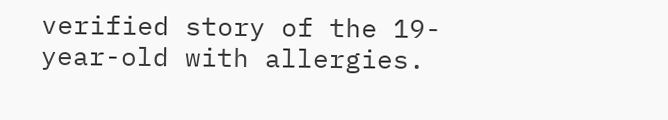verified story of the 19-year-old with allergies.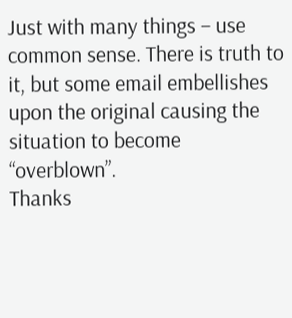Just with many things – use common sense. There is truth to it, but some email embellishes upon the original causing the situation to become “overblown”.
Thanks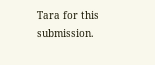Tara for this submission.